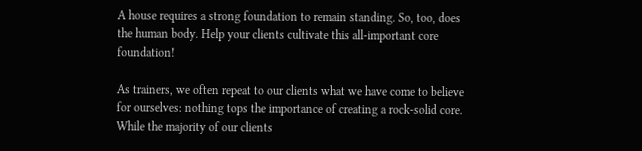A house requires a strong foundation to remain standing. So, too, does the human body. Help your clients cultivate this all-important core foundation!

As trainers, we often repeat to our clients what we have come to believe for ourselves: nothing tops the importance of creating a rock-solid core. While the majority of our clients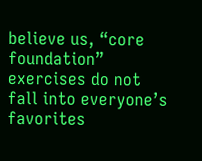believe us, “core foundation” exercises do not fall into everyone’s favorites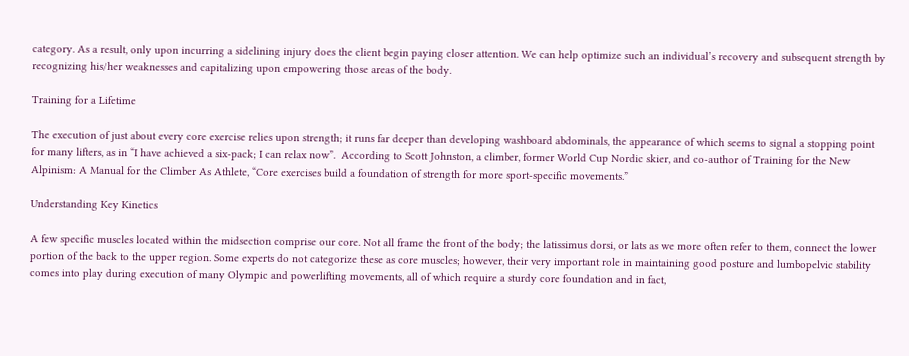category. As a result, only upon incurring a sidelining injury does the client begin paying closer attention. We can help optimize such an individual’s recovery and subsequent strength by recognizing his/her weaknesses and capitalizing upon empowering those areas of the body.

Training for a Lifetime

The execution of just about every core exercise relies upon strength; it runs far deeper than developing washboard abdominals, the appearance of which seems to signal a stopping point for many lifters, as in “I have achieved a six-pack; I can relax now”.  According to Scott Johnston, a climber, former World Cup Nordic skier, and co-author of Training for the New Alpinism: A Manual for the Climber As Athlete, “Core exercises build a foundation of strength for more sport-specific movements.”

Understanding Key Kinetics

A few specific muscles located within the midsection comprise our core. Not all frame the front of the body; the latissimus dorsi, or lats as we more often refer to them, connect the lower portion of the back to the upper region. Some experts do not categorize these as core muscles; however, their very important role in maintaining good posture and lumbopelvic stability comes into play during execution of many Olympic and powerlifting movements, all of which require a sturdy core foundation and in fact,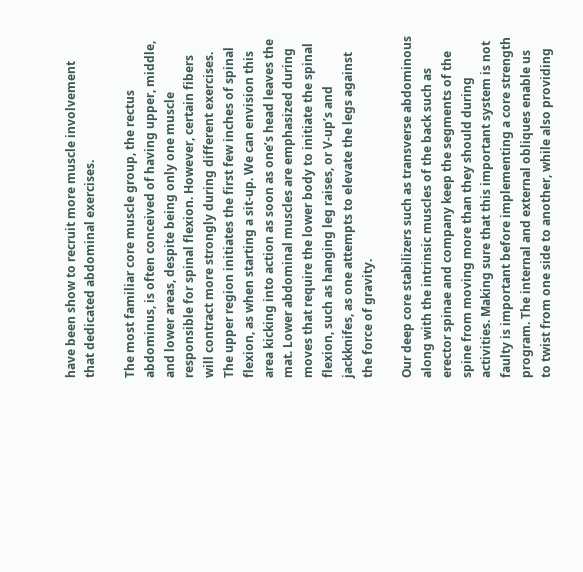have been show to recruit more muscle involvement that dedicated abdominal exercises.

The most familiar core muscle group, the rectus abdominus, is often conceived of having upper, middle, and lower areas, despite being only one muscle responsible for spinal flexion. However, certain fibers will contract more strongly during different exercises. The upper region initiates the first few inches of spinal flexion, as when starting a sit-up. We can envision this area kicking into action as soon as one’s head leaves the mat. Lower abdominal muscles are emphasized during moves that require the lower body to initiate the spinal flexion, such as hanging leg raises, or V-up’s and jackknifes, as one attempts to elevate the legs against the force of gravity.

Our deep core stabilizers such as transverse abdominous along with the intrinsic muscles of the back such as erector spinae and company keep the segments of the spine from moving more than they should during activities. Making sure that this important system is not faulty is important before implementing a core strength program. The internal and external obliques enable us to twist from one side to another, while also providing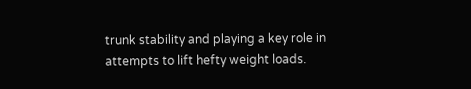trunk stability and playing a key role in attempts to lift hefty weight loads.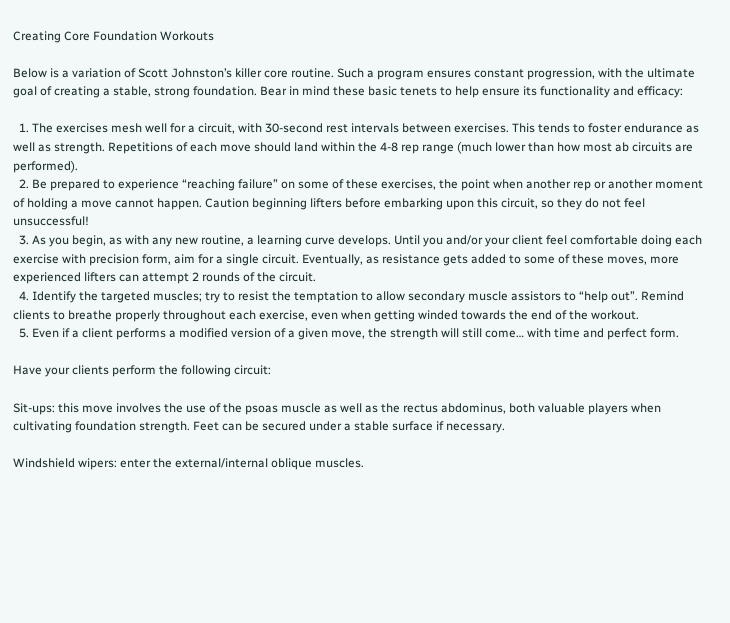Creating Core Foundation Workouts

Below is a variation of Scott Johnston’s killer core routine. Such a program ensures constant progression, with the ultimate goal of creating a stable, strong foundation. Bear in mind these basic tenets to help ensure its functionality and efficacy:

  1. The exercises mesh well for a circuit, with 30-second rest intervals between exercises. This tends to foster endurance as well as strength. Repetitions of each move should land within the 4-8 rep range (much lower than how most ab circuits are performed).
  2. Be prepared to experience “reaching failure” on some of these exercises, the point when another rep or another moment of holding a move cannot happen. Caution beginning lifters before embarking upon this circuit, so they do not feel unsuccessful!
  3. As you begin, as with any new routine, a learning curve develops. Until you and/or your client feel comfortable doing each exercise with precision form, aim for a single circuit. Eventually, as resistance gets added to some of these moves, more experienced lifters can attempt 2 rounds of the circuit.
  4. Identify the targeted muscles; try to resist the temptation to allow secondary muscle assistors to “help out”. Remind clients to breathe properly throughout each exercise, even when getting winded towards the end of the workout.
  5. Even if a client performs a modified version of a given move, the strength will still come… with time and perfect form.

Have your clients perform the following circuit:

Sit-ups: this move involves the use of the psoas muscle as well as the rectus abdominus, both valuable players when cultivating foundation strength. Feet can be secured under a stable surface if necessary.

Windshield wipers: enter the external/internal oblique muscles.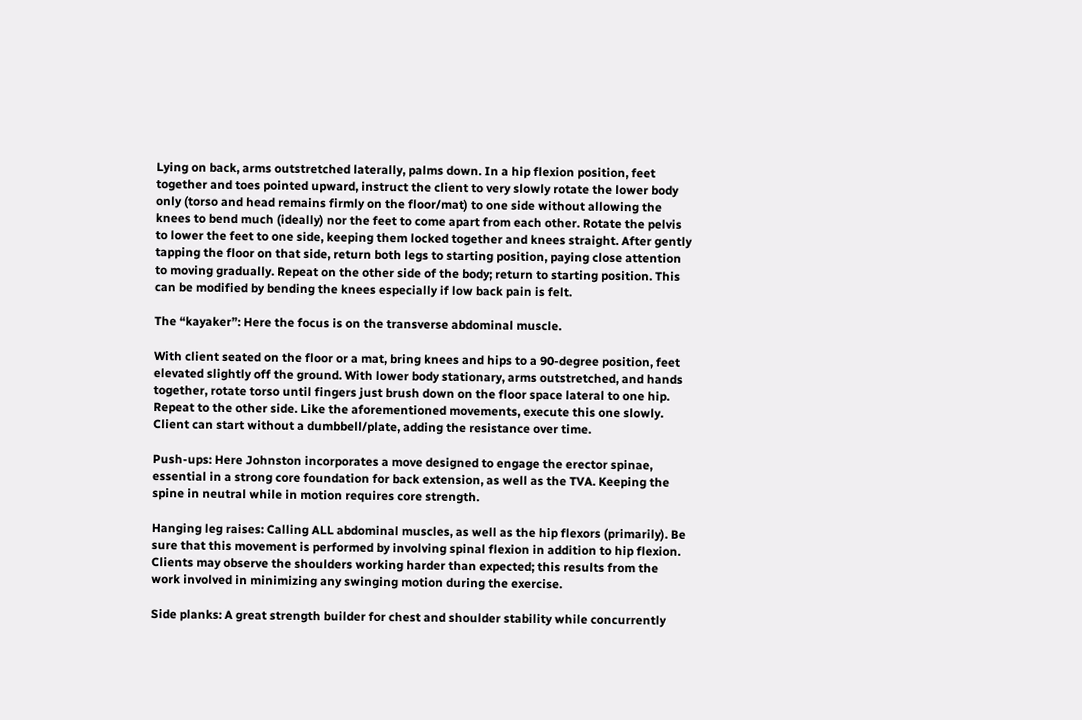Lying on back, arms outstretched laterally, palms down. In a hip flexion position, feet together and toes pointed upward, instruct the client to very slowly rotate the lower body only (torso and head remains firmly on the floor/mat) to one side without allowing the knees to bend much (ideally) nor the feet to come apart from each other. Rotate the pelvis to lower the feet to one side, keeping them locked together and knees straight. After gently tapping the floor on that side, return both legs to starting position, paying close attention to moving gradually. Repeat on the other side of the body; return to starting position. This can be modified by bending the knees especially if low back pain is felt.

The “kayaker”: Here the focus is on the transverse abdominal muscle.

With client seated on the floor or a mat, bring knees and hips to a 90-degree position, feet elevated slightly off the ground. With lower body stationary, arms outstretched, and hands together, rotate torso until fingers just brush down on the floor space lateral to one hip. Repeat to the other side. Like the aforementioned movements, execute this one slowly. Client can start without a dumbbell/plate, adding the resistance over time.

Push-ups: Here Johnston incorporates a move designed to engage the erector spinae, essential in a strong core foundation for back extension, as well as the TVA. Keeping the spine in neutral while in motion requires core strength.

Hanging leg raises: Calling ALL abdominal muscles, as well as the hip flexors (primarily). Be sure that this movement is performed by involving spinal flexion in addition to hip flexion. Clients may observe the shoulders working harder than expected; this results from the work involved in minimizing any swinging motion during the exercise.

Side planks: A great strength builder for chest and shoulder stability while concurrently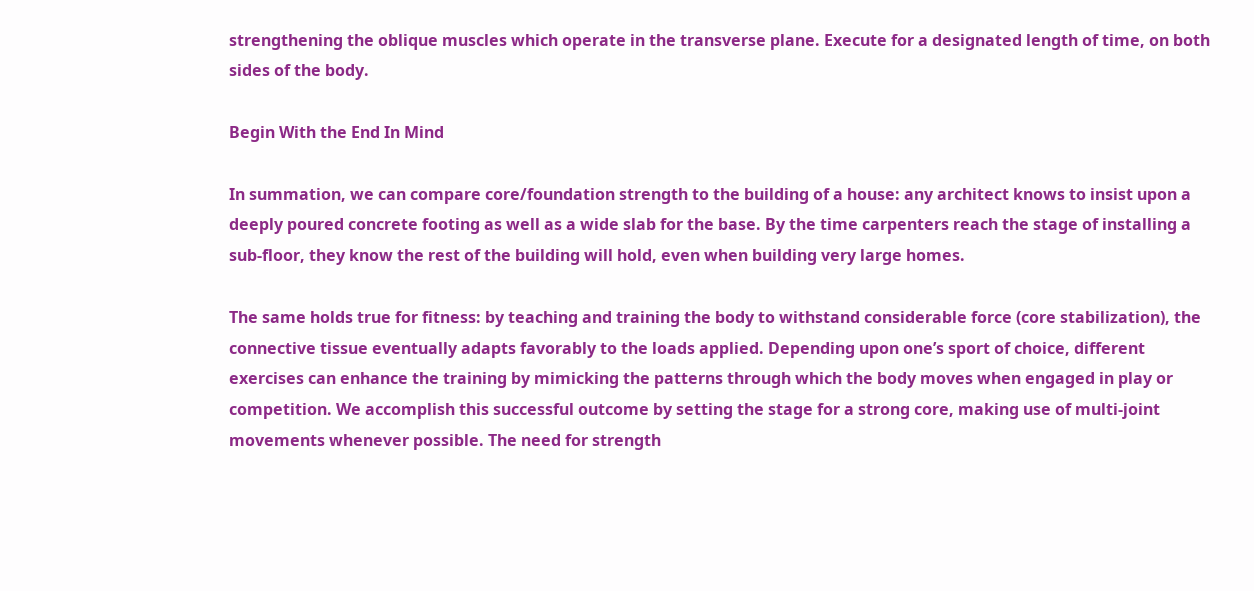strengthening the oblique muscles which operate in the transverse plane. Execute for a designated length of time, on both sides of the body.

Begin With the End In Mind

In summation, we can compare core/foundation strength to the building of a house: any architect knows to insist upon a deeply poured concrete footing as well as a wide slab for the base. By the time carpenters reach the stage of installing a sub-floor, they know the rest of the building will hold, even when building very large homes.

The same holds true for fitness: by teaching and training the body to withstand considerable force (core stabilization), the connective tissue eventually adapts favorably to the loads applied. Depending upon one’s sport of choice, different exercises can enhance the training by mimicking the patterns through which the body moves when engaged in play or competition. We accomplish this successful outcome by setting the stage for a strong core, making use of multi-joint movements whenever possible. The need for strength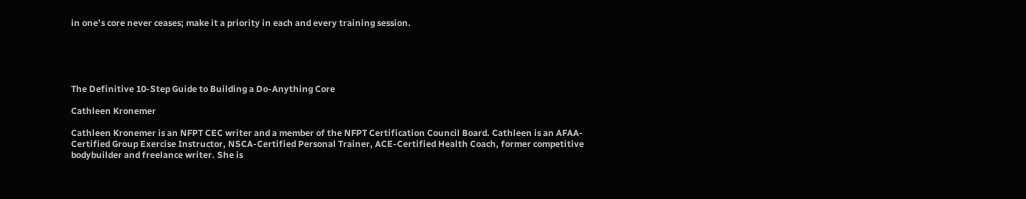in one’s core never ceases; make it a priority in each and every training session.





The Definitive 10-Step Guide to Building a Do-Anything Core

Cathleen Kronemer

Cathleen Kronemer is an NFPT CEC writer and a member of the NFPT Certification Council Board. Cathleen is an AFAA-Certified Group Exercise Instructor, NSCA-Certified Personal Trainer, ACE-Certified Health Coach, former competitive bodybuilder and freelance writer. She is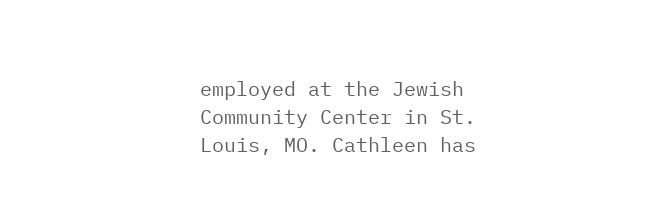employed at the Jewish Community Center in St. Louis, MO. Cathleen has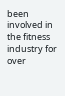been involved in the fitness industry for over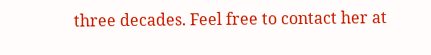three decades. Feel free to contact her at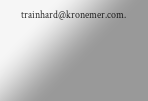trainhard@kronemer.com.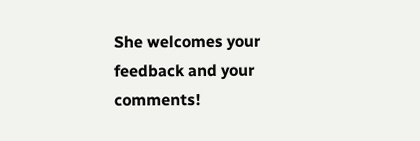She welcomes your feedback and your comments!